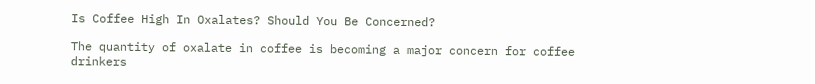Is Coffee High In Oxalates? Should You Be Concerned?

The quantity of oxalate in coffee is becoming a major concern for coffee drinkers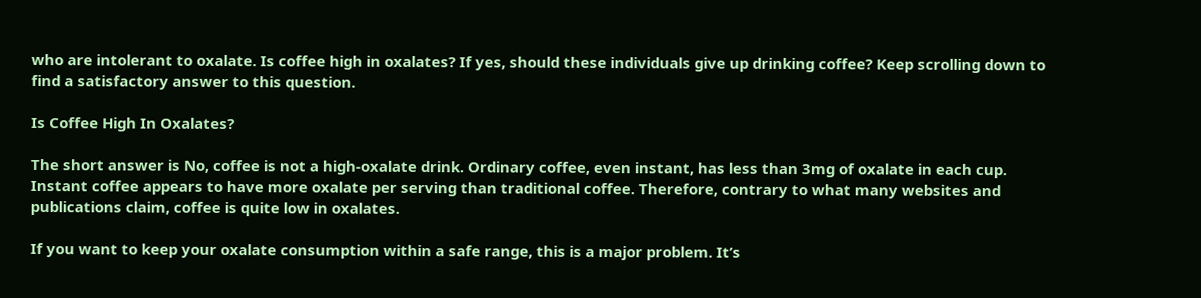who are intolerant to oxalate. Is coffee high in oxalates? If yes, should these individuals give up drinking coffee? Keep scrolling down to find a satisfactory answer to this question.

Is Coffee High In Oxalates?

The short answer is No, coffee is not a high-oxalate drink. Ordinary coffee, even instant, has less than 3mg of oxalate in each cup. Instant coffee appears to have more oxalate per serving than traditional coffee. Therefore, contrary to what many websites and publications claim, coffee is quite low in oxalates.

If you want to keep your oxalate consumption within a safe range, this is a major problem. It’s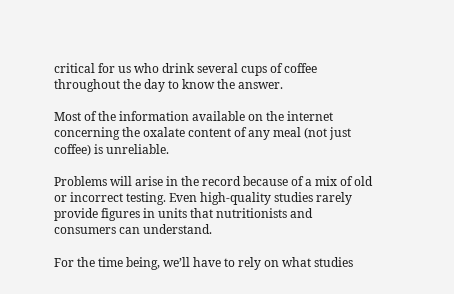critical for us who drink several cups of coffee throughout the day to know the answer.

Most of the information available on the internet concerning the oxalate content of any meal (not just coffee) is unreliable.

Problems will arise in the record because of a mix of old or incorrect testing. Even high-quality studies rarely provide figures in units that nutritionists and consumers can understand.

For the time being, we’ll have to rely on what studies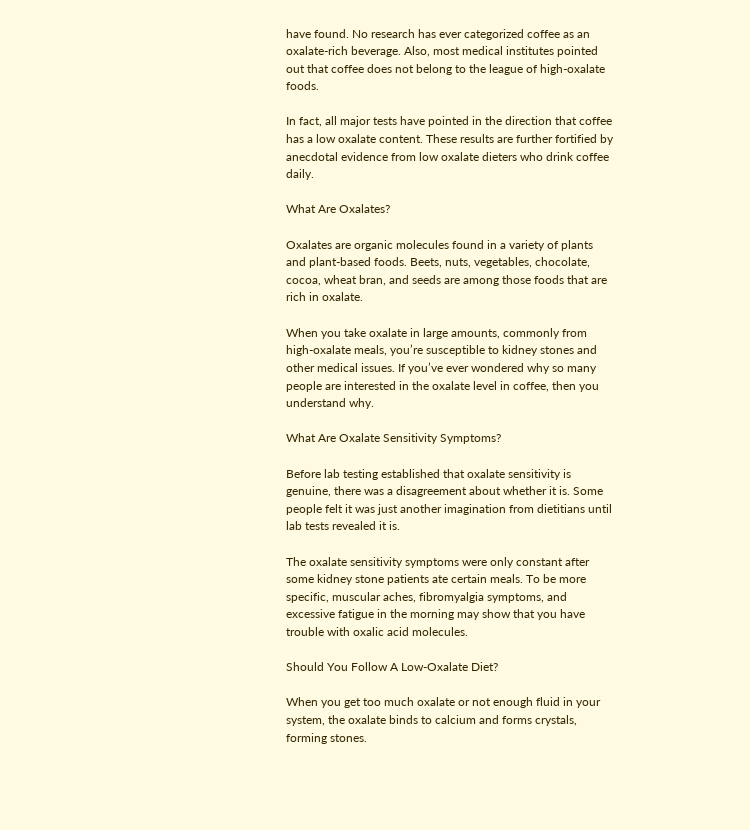have found. No research has ever categorized coffee as an oxalate-rich beverage. Also, most medical institutes pointed out that coffee does not belong to the league of high-oxalate foods.

In fact, all major tests have pointed in the direction that coffee has a low oxalate content. These results are further fortified by anecdotal evidence from low oxalate dieters who drink coffee daily.

What Are Oxalates?

Oxalates are organic molecules found in a variety of plants and plant-based foods. Beets, nuts, vegetables, chocolate, cocoa, wheat bran, and seeds are among those foods that are rich in oxalate.

When you take oxalate in large amounts, commonly from high-oxalate meals, you’re susceptible to kidney stones and other medical issues. If you’ve ever wondered why so many people are interested in the oxalate level in coffee, then you understand why.

What Are Oxalate Sensitivity Symptoms?

Before lab testing established that oxalate sensitivity is genuine, there was a disagreement about whether it is. Some people felt it was just another imagination from dietitians until lab tests revealed it is.

The oxalate sensitivity symptoms were only constant after some kidney stone patients ate certain meals. To be more specific, muscular aches, fibromyalgia symptoms, and excessive fatigue in the morning may show that you have trouble with oxalic acid molecules.

Should You Follow A Low-Oxalate Diet?

When you get too much oxalate or not enough fluid in your system, the oxalate binds to calcium and forms crystals, forming stones.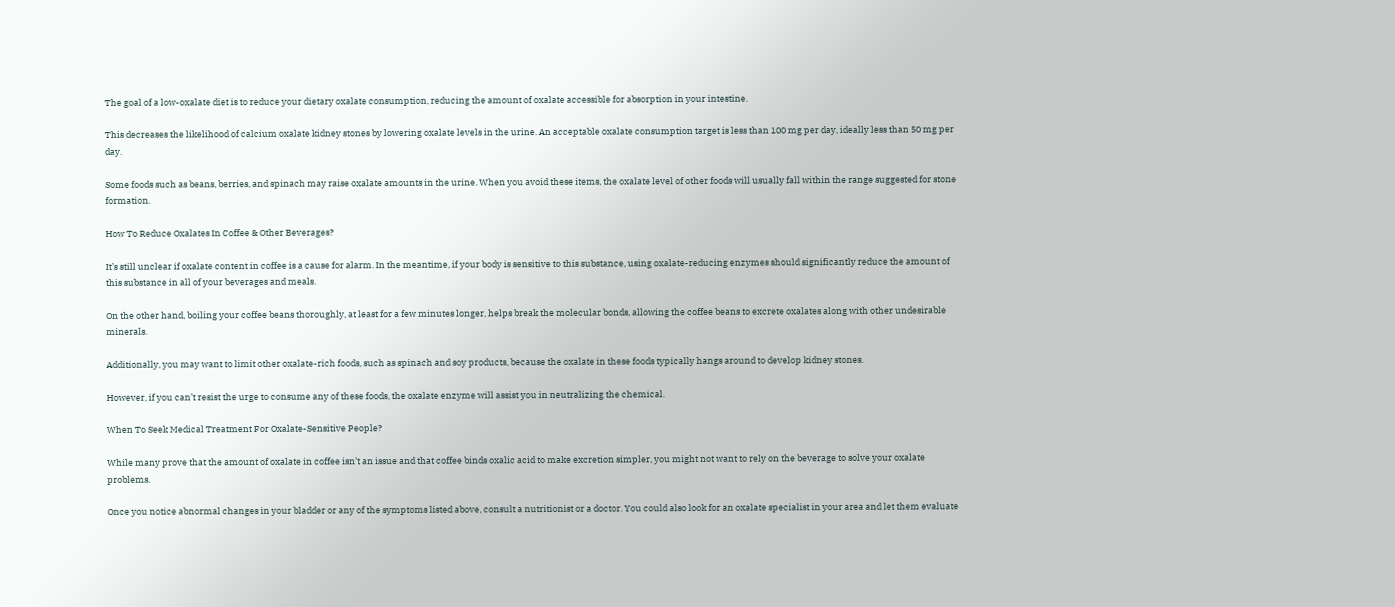The goal of a low-oxalate diet is to reduce your dietary oxalate consumption, reducing the amount of oxalate accessible for absorption in your intestine.

This decreases the likelihood of calcium oxalate kidney stones by lowering oxalate levels in the urine. An acceptable oxalate consumption target is less than 100 mg per day, ideally less than 50 mg per day.

Some foods such as beans, berries, and spinach may raise oxalate amounts in the urine. When you avoid these items, the oxalate level of other foods will usually fall within the range suggested for stone formation.

How To Reduce Oxalates In Coffee & Other Beverages?

It’s still unclear if oxalate content in coffee is a cause for alarm. In the meantime, if your body is sensitive to this substance, using oxalate-reducing enzymes should significantly reduce the amount of this substance in all of your beverages and meals.

On the other hand, boiling your coffee beans thoroughly, at least for a few minutes longer, helps break the molecular bonds, allowing the coffee beans to excrete oxalates along with other undesirable minerals.

Additionally, you may want to limit other oxalate-rich foods, such as spinach and soy products, because the oxalate in these foods typically hangs around to develop kidney stones.

However, if you can’t resist the urge to consume any of these foods, the oxalate enzyme will assist you in neutralizing the chemical.

When To Seek Medical Treatment For Oxalate-Sensitive People?

While many prove that the amount of oxalate in coffee isn’t an issue and that coffee binds oxalic acid to make excretion simpler, you might not want to rely on the beverage to solve your oxalate problems.

Once you notice abnormal changes in your bladder or any of the symptoms listed above, consult a nutritionist or a doctor. You could also look for an oxalate specialist in your area and let them evaluate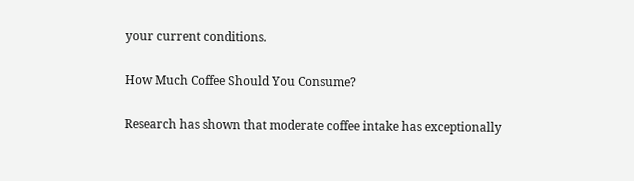your current conditions.

How Much Coffee Should You Consume?

Research has shown that moderate coffee intake has exceptionally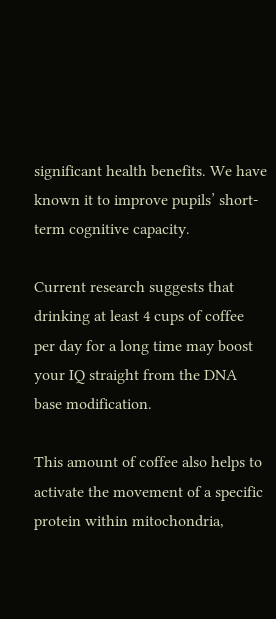significant health benefits. We have known it to improve pupils’ short-term cognitive capacity.

Current research suggests that drinking at least 4 cups of coffee per day for a long time may boost your IQ straight from the DNA base modification.

This amount of coffee also helps to activate the movement of a specific protein within mitochondria,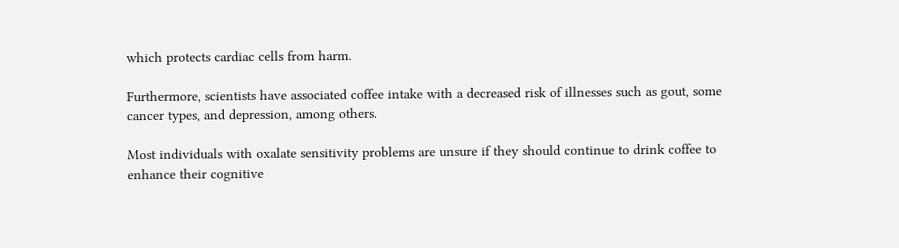which protects cardiac cells from harm.

Furthermore, scientists have associated coffee intake with a decreased risk of illnesses such as gout, some cancer types, and depression, among others.

Most individuals with oxalate sensitivity problems are unsure if they should continue to drink coffee to enhance their cognitive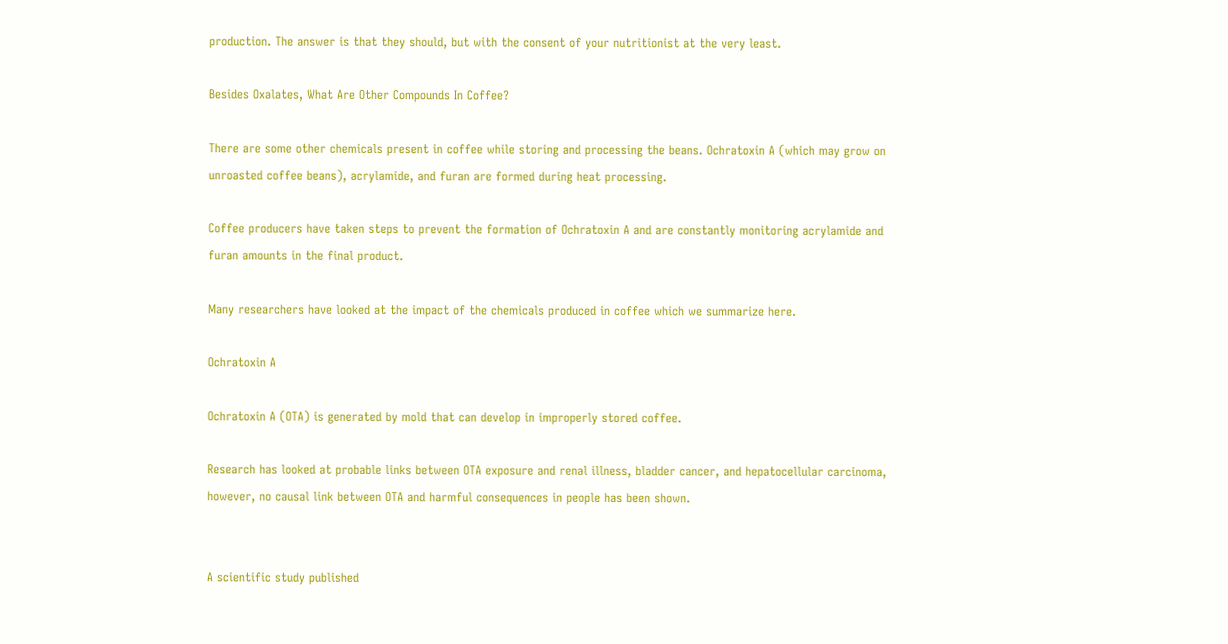production. The answer is that they should, but with the consent of your nutritionist at the very least.

Besides Oxalates, What Are Other Compounds In Coffee?

There are some other chemicals present in coffee while storing and processing the beans. Ochratoxin A (which may grow on unroasted coffee beans), acrylamide, and furan are formed during heat processing.

Coffee producers have taken steps to prevent the formation of Ochratoxin A and are constantly monitoring acrylamide and furan amounts in the final product.

Many researchers have looked at the impact of the chemicals produced in coffee which we summarize here.

Ochratoxin A

Ochratoxin A (OTA) is generated by mold that can develop in improperly stored coffee.

Research has looked at probable links between OTA exposure and renal illness, bladder cancer, and hepatocellular carcinoma, however, no causal link between OTA and harmful consequences in people has been shown.


A scientific study published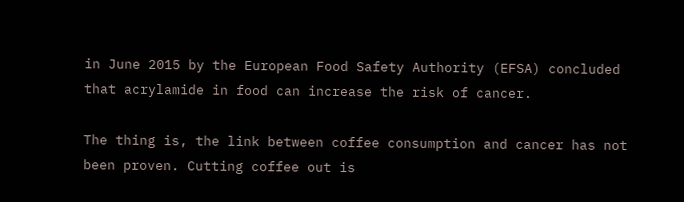in June 2015 by the European Food Safety Authority (EFSA) concluded that acrylamide in food can increase the risk of cancer.

The thing is, the link between coffee consumption and cancer has not been proven. Cutting coffee out is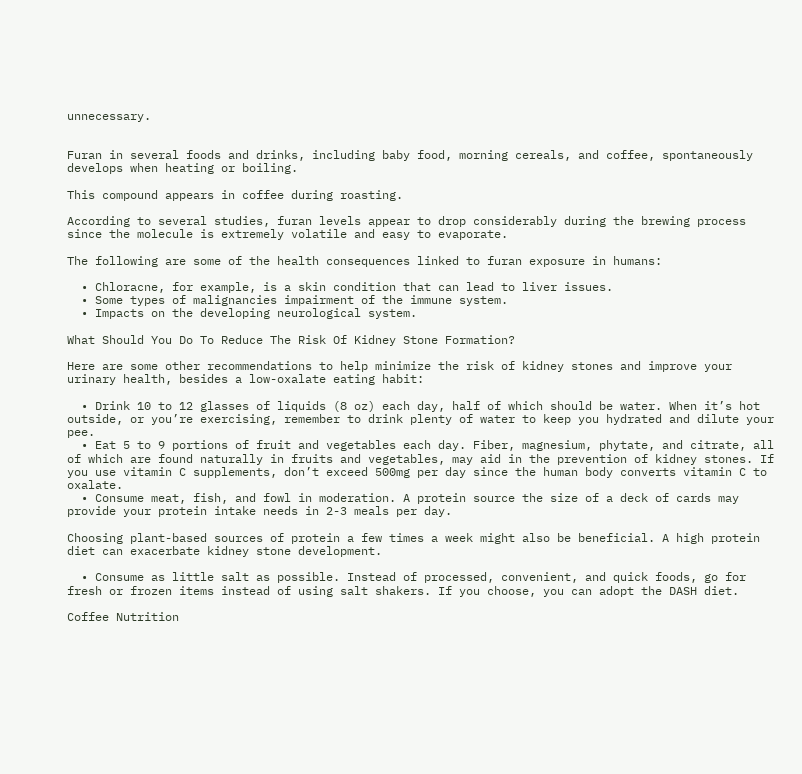unnecessary.


Furan in several foods and drinks, including baby food, morning cereals, and coffee, spontaneously develops when heating or boiling.

This compound appears in coffee during roasting.

According to several studies, furan levels appear to drop considerably during the brewing process since the molecule is extremely volatile and easy to evaporate.

The following are some of the health consequences linked to furan exposure in humans:

  • Chloracne, for example, is a skin condition that can lead to liver issues.
  • Some types of malignancies impairment of the immune system.
  • Impacts on the developing neurological system.

What Should You Do To Reduce The Risk Of Kidney Stone Formation?

Here are some other recommendations to help minimize the risk of kidney stones and improve your urinary health, besides a low-oxalate eating habit:

  • Drink 10 to 12 glasses of liquids (8 oz) each day, half of which should be water. When it’s hot outside, or you’re exercising, remember to drink plenty of water to keep you hydrated and dilute your pee.
  • Eat 5 to 9 portions of fruit and vegetables each day. Fiber, magnesium, phytate, and citrate, all of which are found naturally in fruits and vegetables, may aid in the prevention of kidney stones. If you use vitamin C supplements, don’t exceed 500mg per day since the human body converts vitamin C to oxalate.
  • Consume meat, fish, and fowl in moderation. A protein source the size of a deck of cards may provide your protein intake needs in 2-3 meals per day.

Choosing plant-based sources of protein a few times a week might also be beneficial. A high protein diet can exacerbate kidney stone development.

  • Consume as little salt as possible. Instead of processed, convenient, and quick foods, go for fresh or frozen items instead of using salt shakers. If you choose, you can adopt the DASH diet.

Coffee Nutrition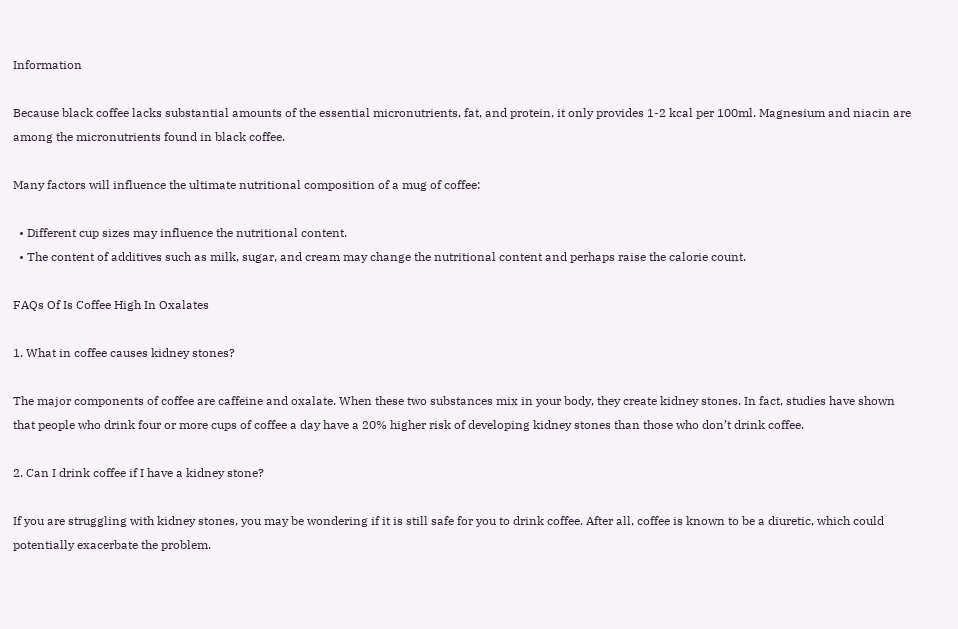Information

Because black coffee lacks substantial amounts of the essential micronutrients, fat, and protein, it only provides 1-2 kcal per 100ml. Magnesium and niacin are among the micronutrients found in black coffee.

Many factors will influence the ultimate nutritional composition of a mug of coffee:

  • Different cup sizes may influence the nutritional content.
  • The content of additives such as milk, sugar, and cream may change the nutritional content and perhaps raise the calorie count.

FAQs Of Is Coffee High In Oxalates

1. What in coffee causes kidney stones?

The major components of coffee are caffeine and oxalate. When these two substances mix in your body, they create kidney stones. In fact, studies have shown that people who drink four or more cups of coffee a day have a 20% higher risk of developing kidney stones than those who don’t drink coffee.

2. Can I drink coffee if I have a kidney stone?

If you are struggling with kidney stones, you may be wondering if it is still safe for you to drink coffee. After all, coffee is known to be a diuretic, which could potentially exacerbate the problem.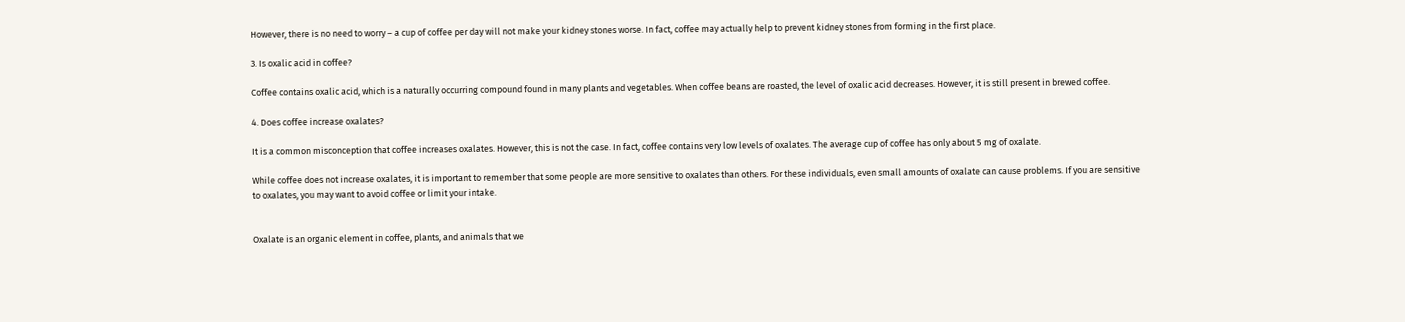However, there is no need to worry – a cup of coffee per day will not make your kidney stones worse. In fact, coffee may actually help to prevent kidney stones from forming in the first place.

3. Is oxalic acid in coffee?

Coffee contains oxalic acid, which is a naturally occurring compound found in many plants and vegetables. When coffee beans are roasted, the level of oxalic acid decreases. However, it is still present in brewed coffee.

4. Does coffee increase oxalates?

It is a common misconception that coffee increases oxalates. However, this is not the case. In fact, coffee contains very low levels of oxalates. The average cup of coffee has only about 5 mg of oxalate.

While coffee does not increase oxalates, it is important to remember that some people are more sensitive to oxalates than others. For these individuals, even small amounts of oxalate can cause problems. If you are sensitive to oxalates, you may want to avoid coffee or limit your intake.


Oxalate is an organic element in coffee, plants, and animals that we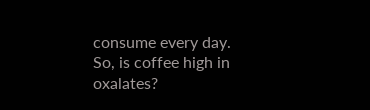consume every day. So, is coffee high in oxalates?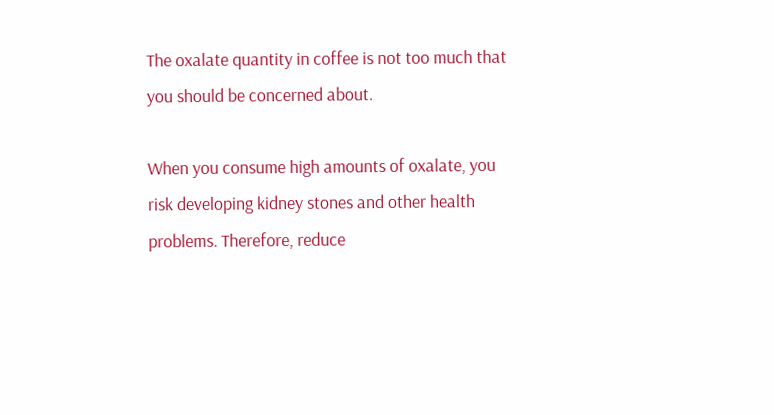The oxalate quantity in coffee is not too much that you should be concerned about.

When you consume high amounts of oxalate, you risk developing kidney stones and other health problems. Therefore, reduce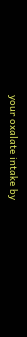your oxalate intake by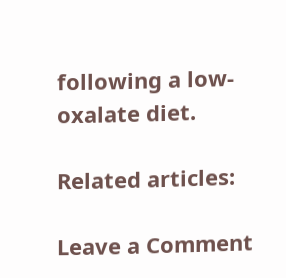following a low-oxalate diet.

Related articles:

Leave a Comment